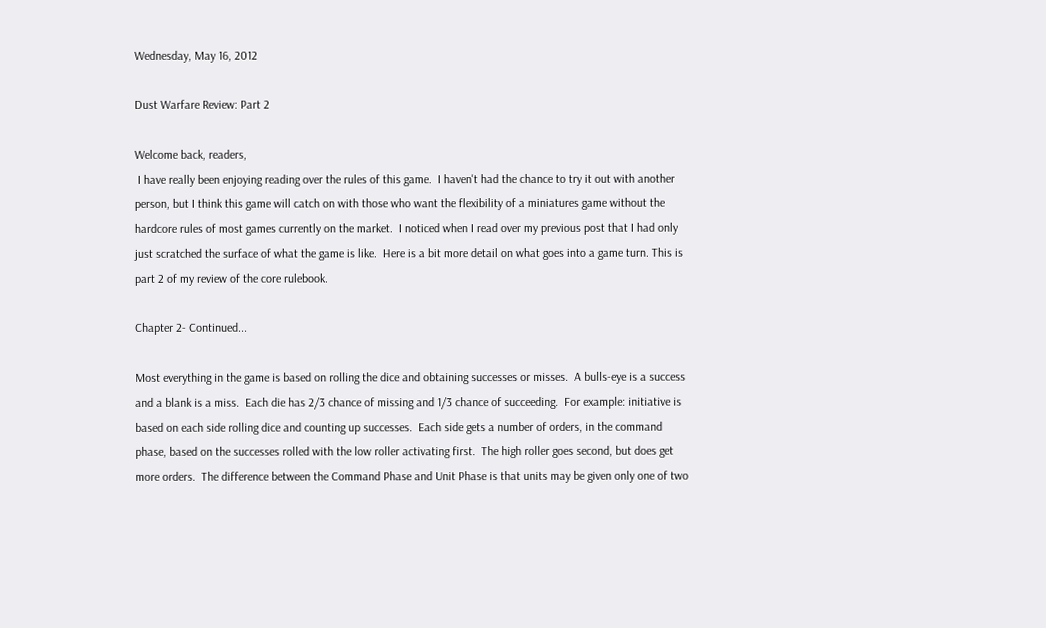Wednesday, May 16, 2012

Dust Warfare Review: Part 2

Welcome back, readers,
 I have really been enjoying reading over the rules of this game.  I haven't had the chance to try it out with another person, but I think this game will catch on with those who want the flexibility of a miniatures game without the hardcore rules of most games currently on the market.  I noticed when I read over my previous post that I had only just scratched the surface of what the game is like.  Here is a bit more detail on what goes into a game turn. This is part 2 of my review of the core rulebook.

Chapter 2- Continued...

Most everything in the game is based on rolling the dice and obtaining successes or misses.  A bulls-eye is a success and a blank is a miss.  Each die has 2/3 chance of missing and 1/3 chance of succeeding.  For example: initiative is based on each side rolling dice and counting up successes.  Each side gets a number of orders, in the command phase, based on the successes rolled with the low roller activating first.  The high roller goes second, but does get more orders.  The difference between the Command Phase and Unit Phase is that units may be given only one of two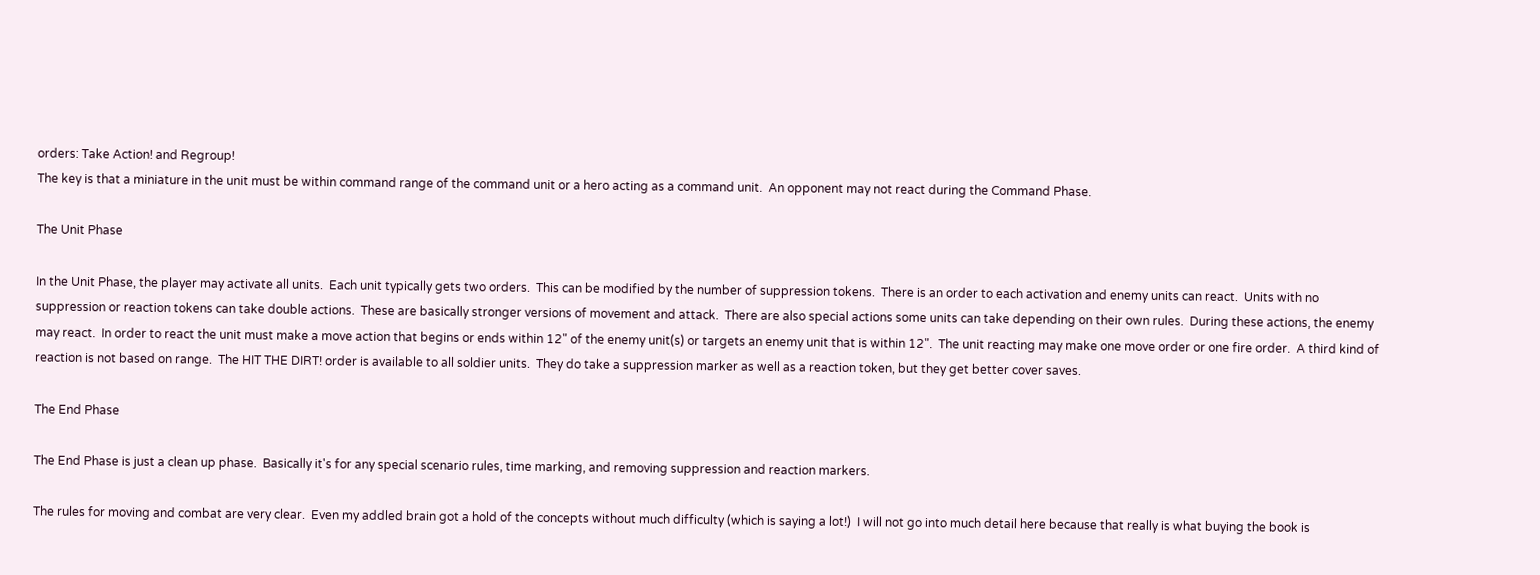orders: Take Action! and Regroup!
The key is that a miniature in the unit must be within command range of the command unit or a hero acting as a command unit.  An opponent may not react during the Command Phase.

The Unit Phase

In the Unit Phase, the player may activate all units.  Each unit typically gets two orders.  This can be modified by the number of suppression tokens.  There is an order to each activation and enemy units can react.  Units with no suppression or reaction tokens can take double actions.  These are basically stronger versions of movement and attack.  There are also special actions some units can take depending on their own rules.  During these actions, the enemy may react.  In order to react the unit must make a move action that begins or ends within 12" of the enemy unit(s) or targets an enemy unit that is within 12".  The unit reacting may make one move order or one fire order.  A third kind of reaction is not based on range.  The HIT THE DIRT! order is available to all soldier units.  They do take a suppression marker as well as a reaction token, but they get better cover saves.

The End Phase

The End Phase is just a clean up phase.  Basically it's for any special scenario rules, time marking, and removing suppression and reaction markers.

The rules for moving and combat are very clear.  Even my addled brain got a hold of the concepts without much difficulty (which is saying a lot!)  I will not go into much detail here because that really is what buying the book is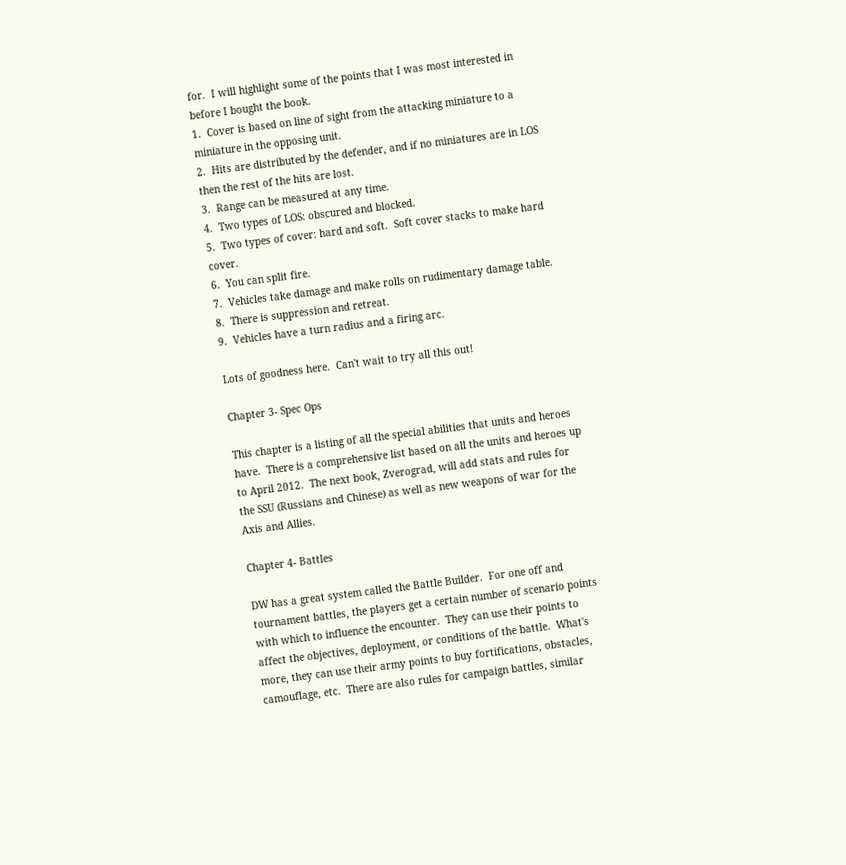for.  I will highlight some of the points that I was most interested in before I bought the book.
1.  Cover is based on line of sight from the attacking miniature to a miniature in the opposing unit.
2.  Hits are distributed by the defender, and if no miniatures are in LOS then the rest of the hits are lost.
3.  Range can be measured at any time.
4.  Two types of LOS: obscured and blocked.
5.  Two types of cover: hard and soft.  Soft cover stacks to make hard cover.
6.  You can split fire.
7.  Vehicles take damage and make rolls on rudimentary damage table.
8.  There is suppression and retreat.
9.  Vehicles have a turn radius and a firing arc.

Lots of goodness here.  Can't wait to try all this out!

Chapter 3- Spec Ops

This chapter is a listing of all the special abilities that units and heroes have.  There is a comprehensive list based on all the units and heroes up to April 2012.  The next book, Zverograd, will add stats and rules for the SSU (Russians and Chinese) as well as new weapons of war for the Axis and Allies.

Chapter 4- Battles

DW has a great system called the Battle Builder.  For one off and tournament battles, the players get a certain number of scenario points with which to influence the encounter.  They can use their points to affect the objectives, deployment, or conditions of the battle.  What's more, they can use their army points to buy fortifications, obstacles, camouflage, etc.  There are also rules for campaign battles, similar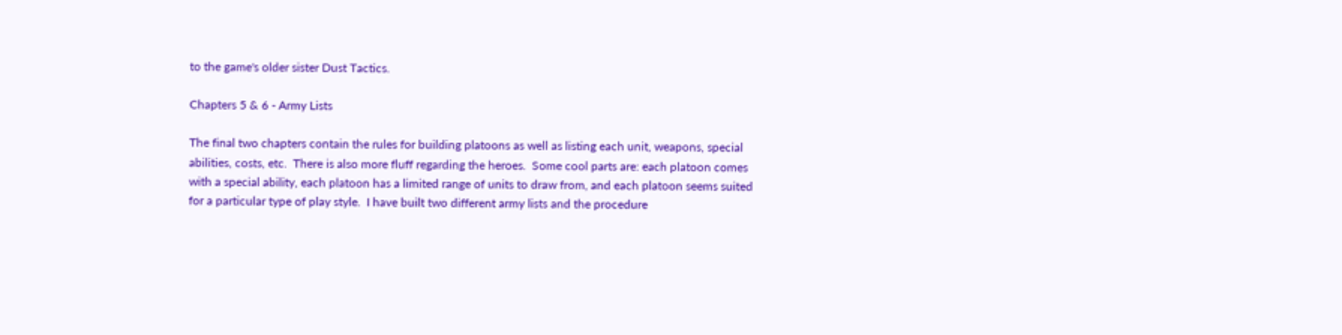to the game's older sister Dust Tactics.

Chapters 5 & 6 - Army Lists

The final two chapters contain the rules for building platoons as well as listing each unit, weapons, special abilities, costs, etc.  There is also more fluff regarding the heroes.  Some cool parts are: each platoon comes with a special ability, each platoon has a limited range of units to draw from, and each platoon seems suited for a particular type of play style.  I have built two different army lists and the procedure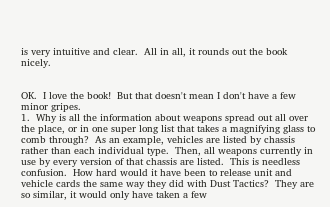is very intuitive and clear.  All in all, it rounds out the book nicely.


OK.  I love the book!  But that doesn't mean I don't have a few minor gripes.
1.  Why is all the information about weapons spread out all over the place, or in one super long list that takes a magnifying glass to comb through?  As an example, vehicles are listed by chassis rather than each individual type.  Then, all weapons currently in use by every version of that chassis are listed.  This is needless confusion.  How hard would it have been to release unit and vehicle cards the same way they did with Dust Tactics?  They are so similar, it would only have taken a few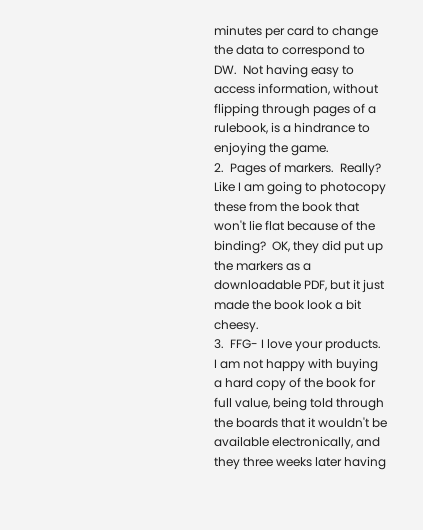minutes per card to change the data to correspond to DW.  Not having easy to access information, without flipping through pages of a rulebook, is a hindrance to enjoying the game.
2.  Pages of markers.  Really?  Like I am going to photocopy these from the book that won't lie flat because of the binding?  OK, they did put up the markers as a downloadable PDF, but it just made the book look a bit cheesy.
3.  FFG- I love your products.  I am not happy with buying a hard copy of the book for full value, being told through the boards that it wouldn't be available electronically, and they three weeks later having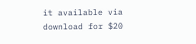it available via download for $20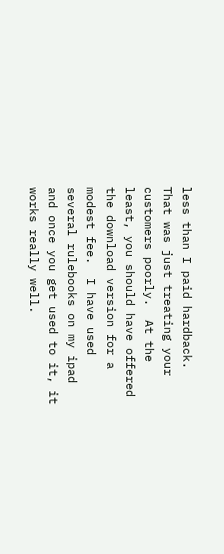less than I paid hardback.  That was just treating your customers poorly.  At the least, you should have offered the download version for a modest fee.  I have used several rulebooks on my ipad and once you get used to it, it works really well.